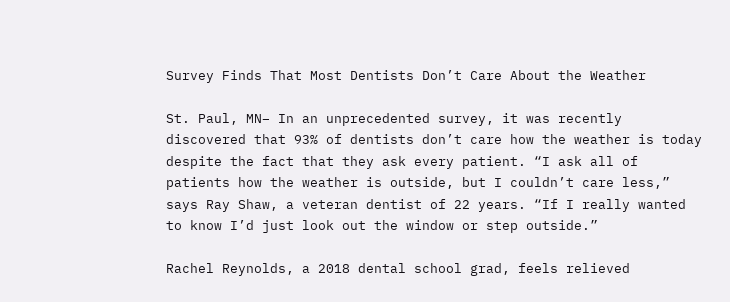Survey Finds That Most Dentists Don’t Care About the Weather

St. Paul, MN– In an unprecedented survey, it was recently discovered that 93% of dentists don’t care how the weather is today despite the fact that they ask every patient. “I ask all of patients how the weather is outside, but I couldn’t care less,” says Ray Shaw, a veteran dentist of 22 years. “If I really wanted to know I’d just look out the window or step outside.”

Rachel Reynolds, a 2018 dental school grad, feels relieved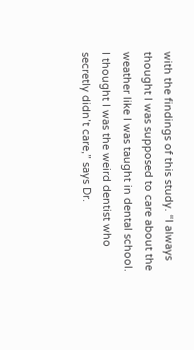with the findings of this study. “I always thought I was supposed to care about the weather like I was taught in dental school. I thought I was the weird dentist who secretly didn’t care,” says Dr.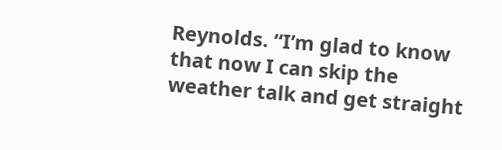Reynolds. “I’m glad to know that now I can skip the weather talk and get straight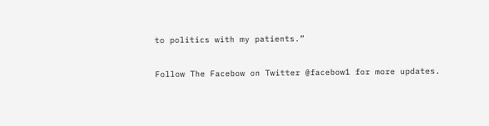to politics with my patients.”

Follow The Facebow on Twitter @facebow1 for more updates.